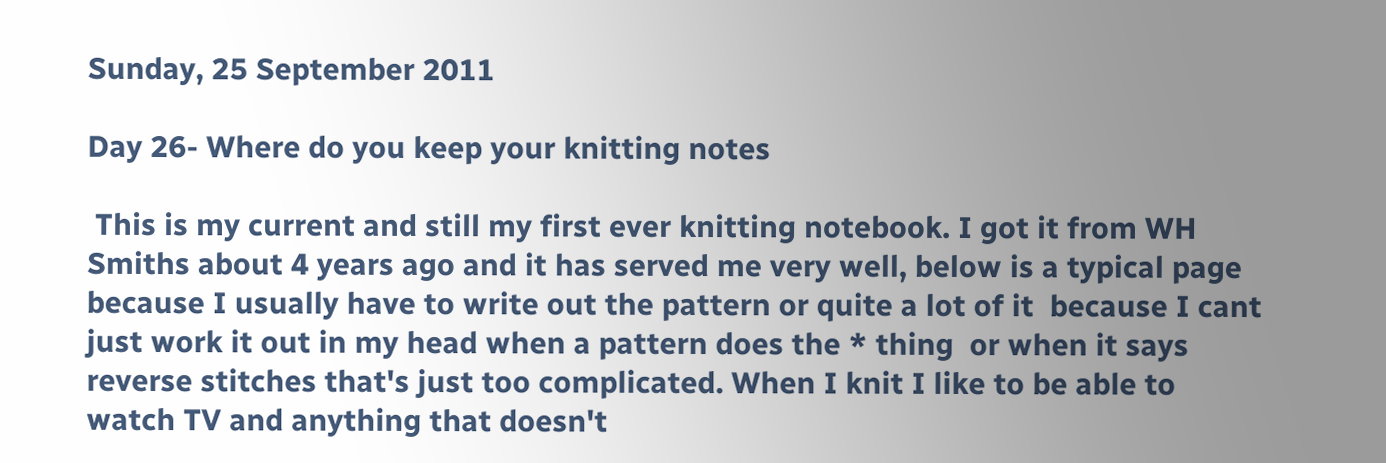Sunday, 25 September 2011

Day 26- Where do you keep your knitting notes

 This is my current and still my first ever knitting notebook. I got it from WH Smiths about 4 years ago and it has served me very well, below is a typical page because I usually have to write out the pattern or quite a lot of it  because I cant just work it out in my head when a pattern does the * thing  or when it says reverse stitches that's just too complicated. When I knit I like to be able to watch TV and anything that doesn't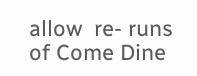allow  re- runs of Come Dine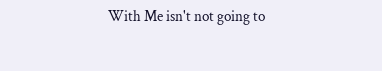With Me isn't not going to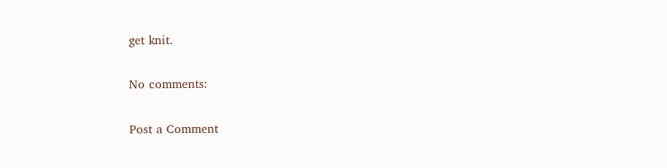get knit.

No comments:

Post a Comment